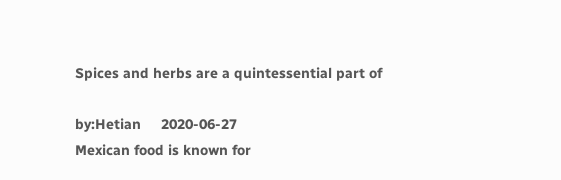Spices and herbs are a quintessential part of

by:Hetian     2020-06-27
Mexican food is known for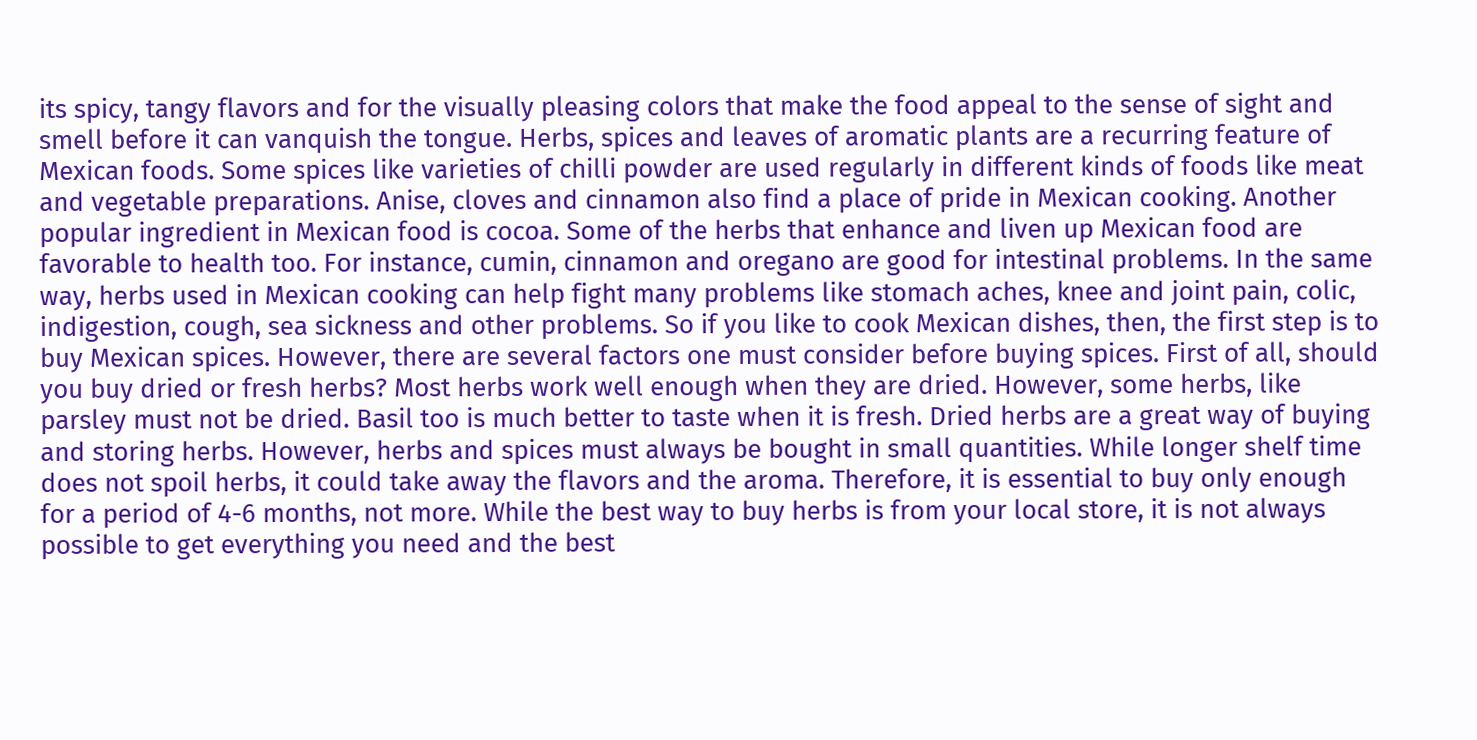its spicy, tangy flavors and for the visually pleasing colors that make the food appeal to the sense of sight and smell before it can vanquish the tongue. Herbs, spices and leaves of aromatic plants are a recurring feature of Mexican foods. Some spices like varieties of chilli powder are used regularly in different kinds of foods like meat and vegetable preparations. Anise, cloves and cinnamon also find a place of pride in Mexican cooking. Another popular ingredient in Mexican food is cocoa. Some of the herbs that enhance and liven up Mexican food are favorable to health too. For instance, cumin, cinnamon and oregano are good for intestinal problems. In the same way, herbs used in Mexican cooking can help fight many problems like stomach aches, knee and joint pain, colic, indigestion, cough, sea sickness and other problems. So if you like to cook Mexican dishes, then, the first step is to buy Mexican spices. However, there are several factors one must consider before buying spices. First of all, should you buy dried or fresh herbs? Most herbs work well enough when they are dried. However, some herbs, like parsley must not be dried. Basil too is much better to taste when it is fresh. Dried herbs are a great way of buying and storing herbs. However, herbs and spices must always be bought in small quantities. While longer shelf time does not spoil herbs, it could take away the flavors and the aroma. Therefore, it is essential to buy only enough for a period of 4-6 months, not more. While the best way to buy herbs is from your local store, it is not always possible to get everything you need and the best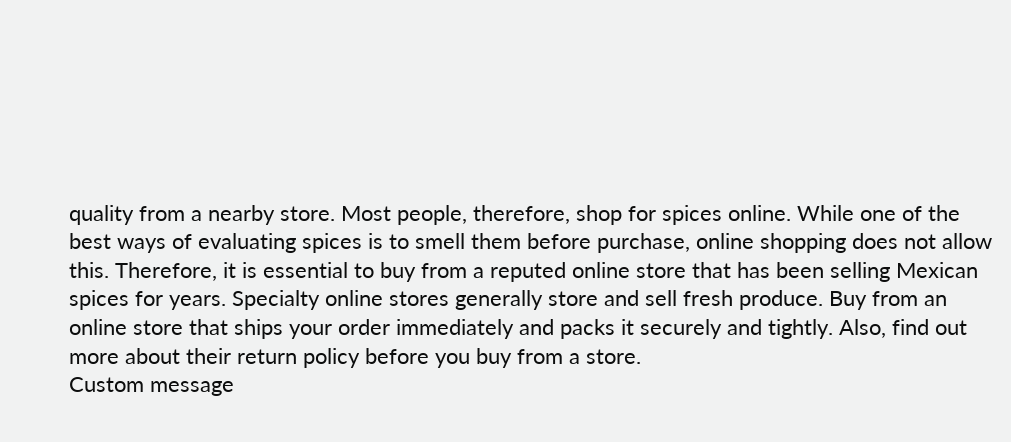quality from a nearby store. Most people, therefore, shop for spices online. While one of the best ways of evaluating spices is to smell them before purchase, online shopping does not allow this. Therefore, it is essential to buy from a reputed online store that has been selling Mexican spices for years. Specialty online stores generally store and sell fresh produce. Buy from an online store that ships your order immediately and packs it securely and tightly. Also, find out more about their return policy before you buy from a store.
Custom message